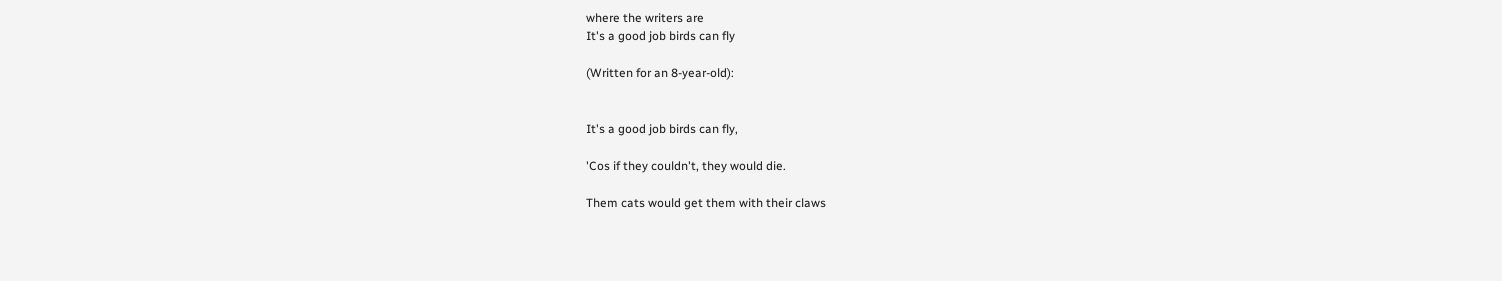where the writers are
It's a good job birds can fly

(Written for an 8-year-old):


It's a good job birds can fly,

'Cos if they couldn't, they would die.

Them cats would get them with their claws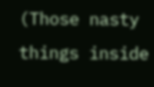(Those nasty things inside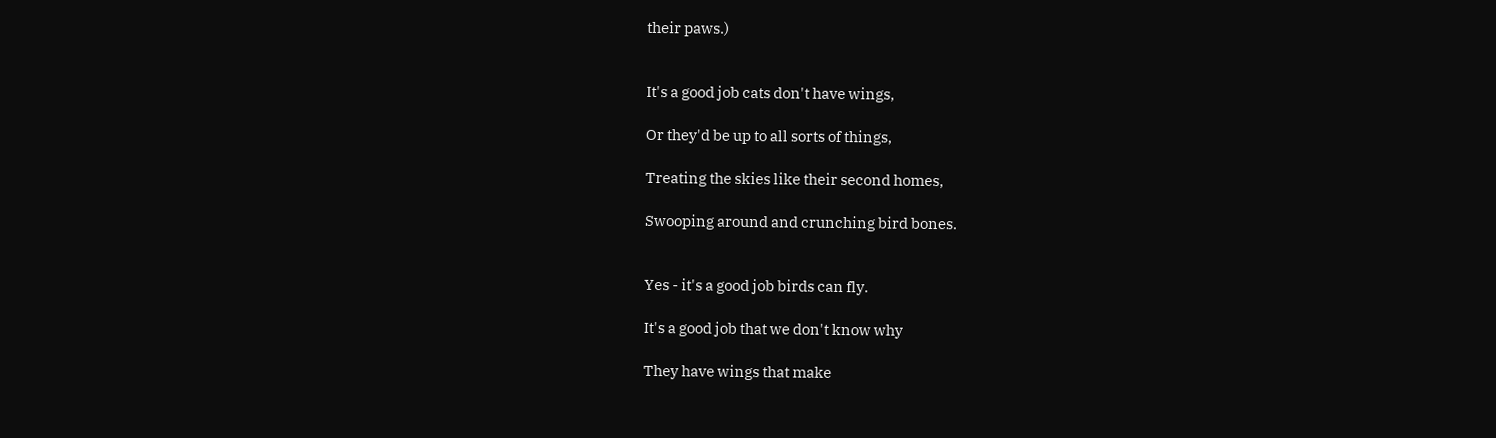their paws.)


It's a good job cats don't have wings,

Or they'd be up to all sorts of things,

Treating the skies like their second homes,

Swooping around and crunching bird bones.


Yes - it's a good job birds can fly.

It's a good job that we don't know why

They have wings that make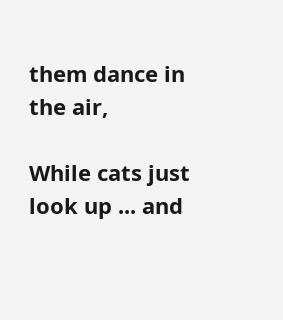them dance in the air,

While cats just look up ... and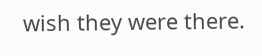wish they were there.